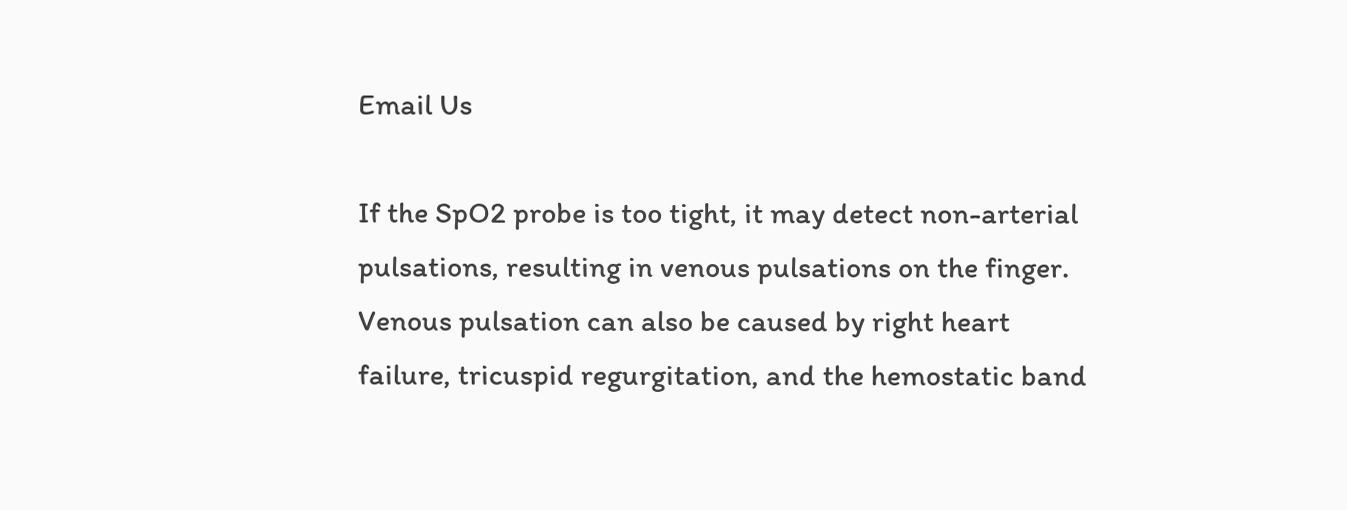Email Us

If the SpO2 probe is too tight, it may detect non-arterial pulsations, resulting in venous pulsations on the finger. Venous pulsation can also be caused by right heart failure, tricuspid regurgitation, and the hemostatic band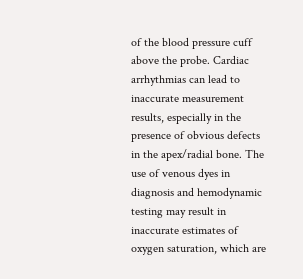of the blood pressure cuff above the probe. Cardiac arrhythmias can lead to inaccurate measurement results, especially in the presence of obvious defects in the apex/radial bone. The use of venous dyes in diagnosis and hemodynamic testing may result in inaccurate estimates of oxygen saturation, which are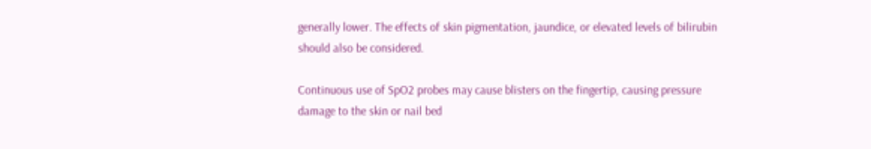generally lower. The effects of skin pigmentation, jaundice, or elevated levels of bilirubin should also be considered.

Continuous use of SpO2 probes may cause blisters on the fingertip, causing pressure damage to the skin or nail bed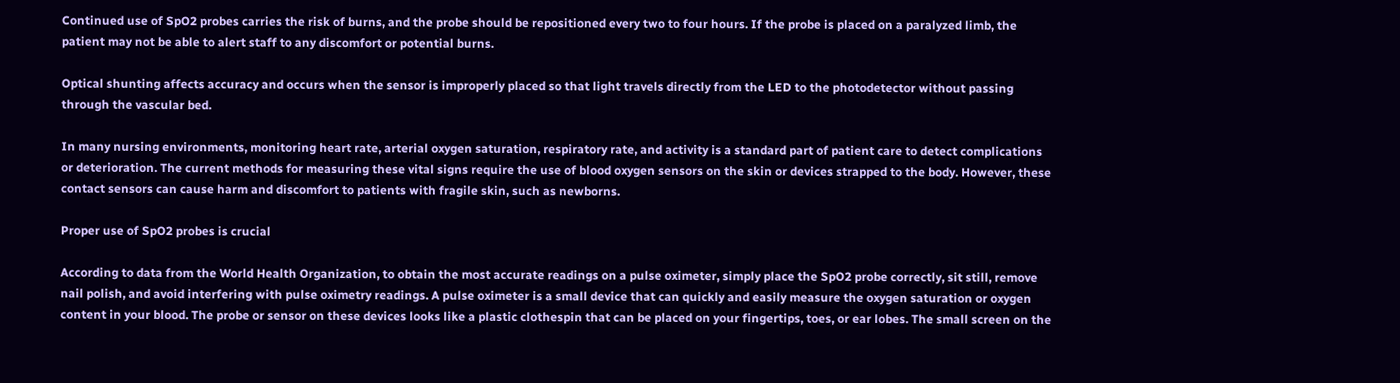Continued use of SpO2 probes carries the risk of burns, and the probe should be repositioned every two to four hours. If the probe is placed on a paralyzed limb, the patient may not be able to alert staff to any discomfort or potential burns.

Optical shunting affects accuracy and occurs when the sensor is improperly placed so that light travels directly from the LED to the photodetector without passing through the vascular bed.

In many nursing environments, monitoring heart rate, arterial oxygen saturation, respiratory rate, and activity is a standard part of patient care to detect complications or deterioration. The current methods for measuring these vital signs require the use of blood oxygen sensors on the skin or devices strapped to the body. However, these contact sensors can cause harm and discomfort to patients with fragile skin, such as newborns.

Proper use of SpO2 probes is crucial

According to data from the World Health Organization, to obtain the most accurate readings on a pulse oximeter, simply place the SpO2 probe correctly, sit still, remove nail polish, and avoid interfering with pulse oximetry readings. A pulse oximeter is a small device that can quickly and easily measure the oxygen saturation or oxygen content in your blood. The probe or sensor on these devices looks like a plastic clothespin that can be placed on your fingertips, toes, or ear lobes. The small screen on the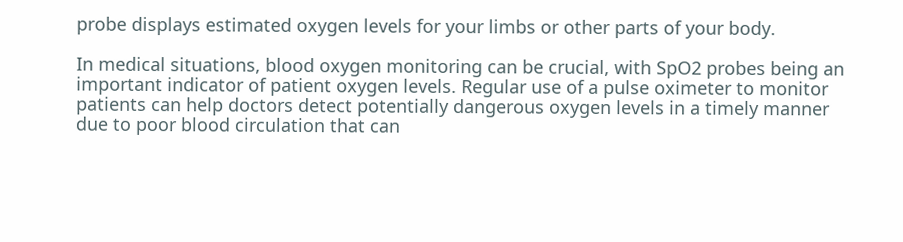probe displays estimated oxygen levels for your limbs or other parts of your body.

In medical situations, blood oxygen monitoring can be crucial, with SpO2 probes being an important indicator of patient oxygen levels. Regular use of a pulse oximeter to monitor patients can help doctors detect potentially dangerous oxygen levels in a timely manner due to poor blood circulation that can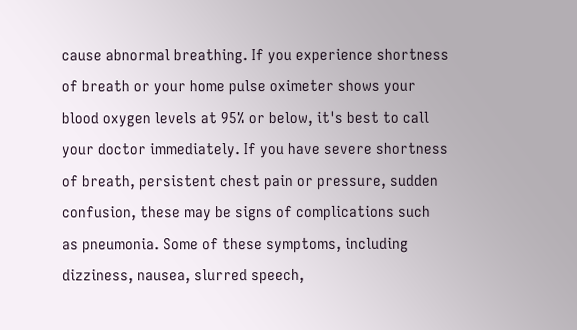cause abnormal breathing. If you experience shortness of breath or your home pulse oximeter shows your blood oxygen levels at 95% or below, it's best to call your doctor immediately. If you have severe shortness of breath, persistent chest pain or pressure, sudden confusion, these may be signs of complications such as pneumonia. Some of these symptoms, including dizziness, nausea, slurred speech,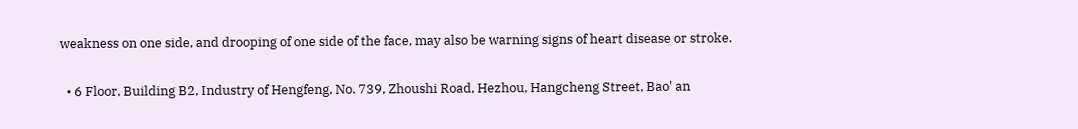weakness on one side, and drooping of one side of the face, may also be warning signs of heart disease or stroke.

  • 6 Floor, Building B2, Industry of Hengfeng, No. 739, Zhoushi Road, Hezhou, Hangcheng Street, Bao' an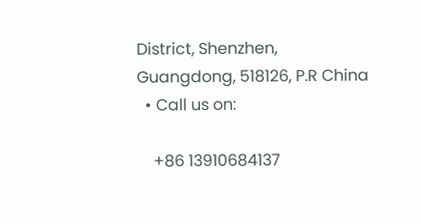District, Shenzhen, Guangdong, 518126, P.R China
  • Call us on:

    +86 13910684137